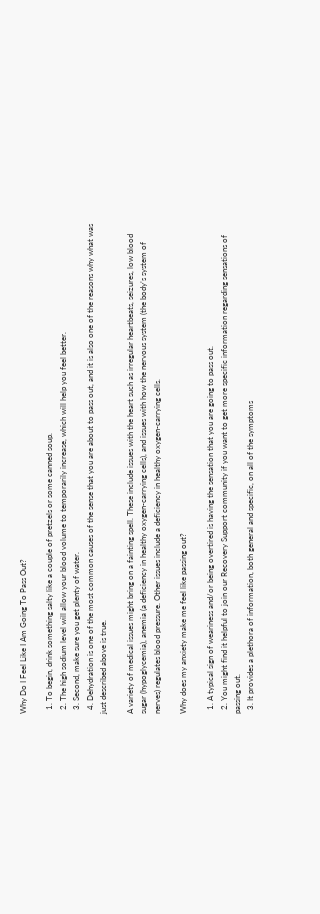Why Do I Feel Like I Am Going To Pass Out?

  1. To begin, drink something salty like a couple of pretzels or some canned soup.
  2. The high sodium level will allow your blood volume to temporarily increase, which will help you feel better.
  3. Second, make sure you get plenty of water.
  4. Dehydration is one of the most common causes of the sense that you are about to pass out, and it is also one of the reasons why what was just described above is true.

A variety of medical issues might bring on a fainting spell. These include issues with the heart such as irregular heartbeats, seizures, low blood sugar (hypoglycemia), anemia (a deficiency in healthy oxygen-carrying cells), and issues with how the nervous system (the body’s system of nerves) regulates blood pressure. Other issues include a deficiency in healthy oxygen-carrying cells.

Why does my anxiety make me feel like passing out?

  1. A typical sign of weariness and/or being overtired is having the sensation that you are going to pass out.
  2. You might find it helpful to join our Recovery Support community if you want to get more specific information regarding sensations of passing out.
  3. It provides a plethora of information, both general and specific, on all of the symptoms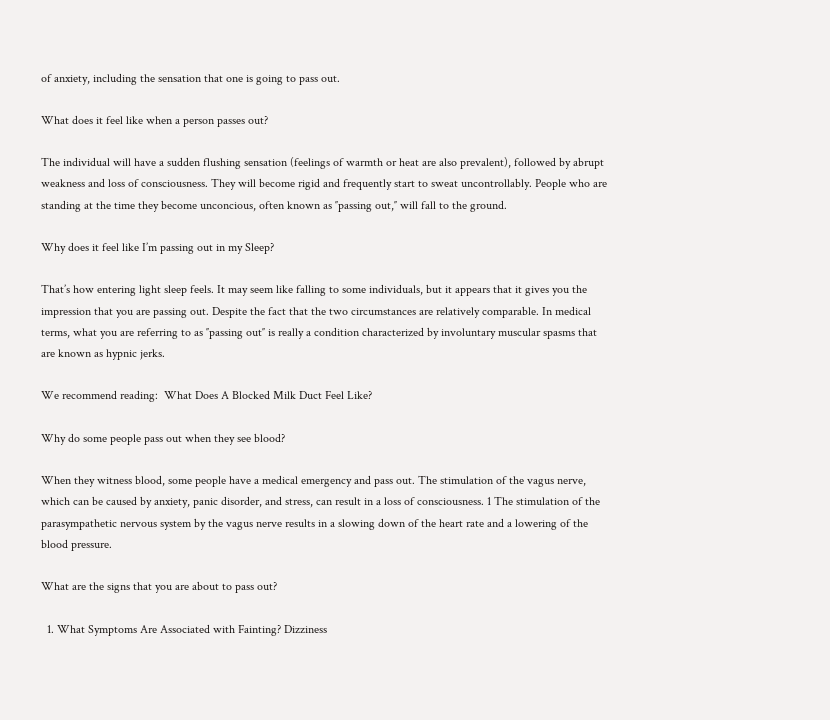of anxiety, including the sensation that one is going to pass out.

What does it feel like when a person passes out?

The individual will have a sudden flushing sensation (feelings of warmth or heat are also prevalent), followed by abrupt weakness and loss of consciousness. They will become rigid and frequently start to sweat uncontrollably. People who are standing at the time they become unconcious, often known as ″passing out,″ will fall to the ground.

Why does it feel like I’m passing out in my Sleep?

That’s how entering light sleep feels. It may seem like falling to some individuals, but it appears that it gives you the impression that you are passing out. Despite the fact that the two circumstances are relatively comparable. In medical terms, what you are referring to as ″passing out″ is really a condition characterized by involuntary muscular spasms that are known as hypnic jerks.

We recommend reading:  What Does A Blocked Milk Duct Feel Like?

Why do some people pass out when they see blood?

When they witness blood, some people have a medical emergency and pass out. The stimulation of the vagus nerve, which can be caused by anxiety, panic disorder, and stress, can result in a loss of consciousness. 1 The stimulation of the parasympathetic nervous system by the vagus nerve results in a slowing down of the heart rate and a lowering of the blood pressure.

What are the signs that you are about to pass out?

  1. What Symptoms Are Associated with Fainting? Dizziness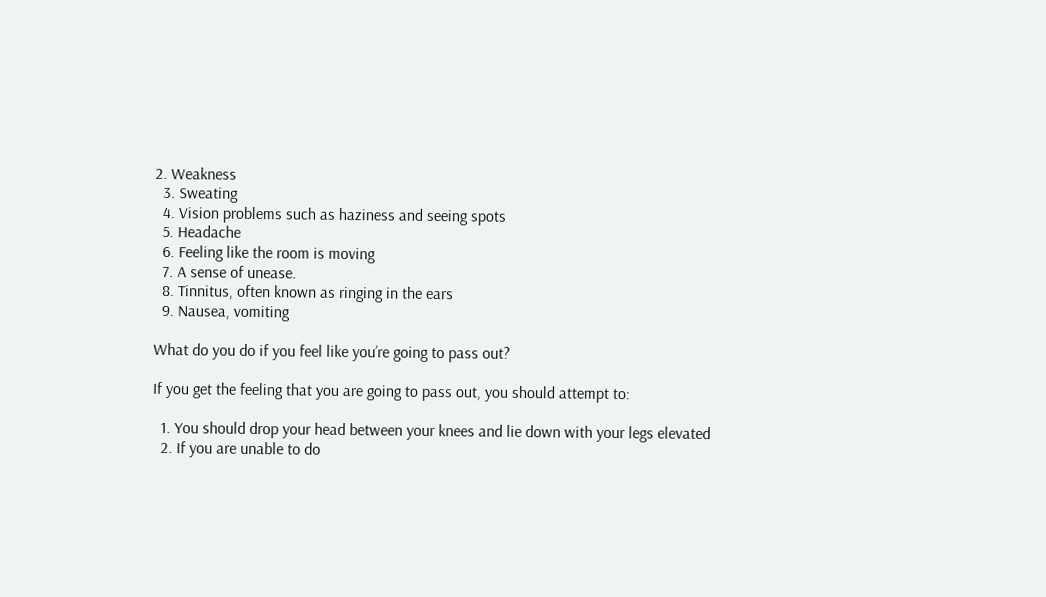2. Weakness
  3. Sweating
  4. Vision problems such as haziness and seeing spots
  5. Headache
  6. Feeling like the room is moving
  7. A sense of unease.
  8. Tinnitus, often known as ringing in the ears
  9. Nausea, vomiting

What do you do if you feel like you’re going to pass out?

If you get the feeling that you are going to pass out, you should attempt to:

  1. You should drop your head between your knees and lie down with your legs elevated
  2. If you are unable to do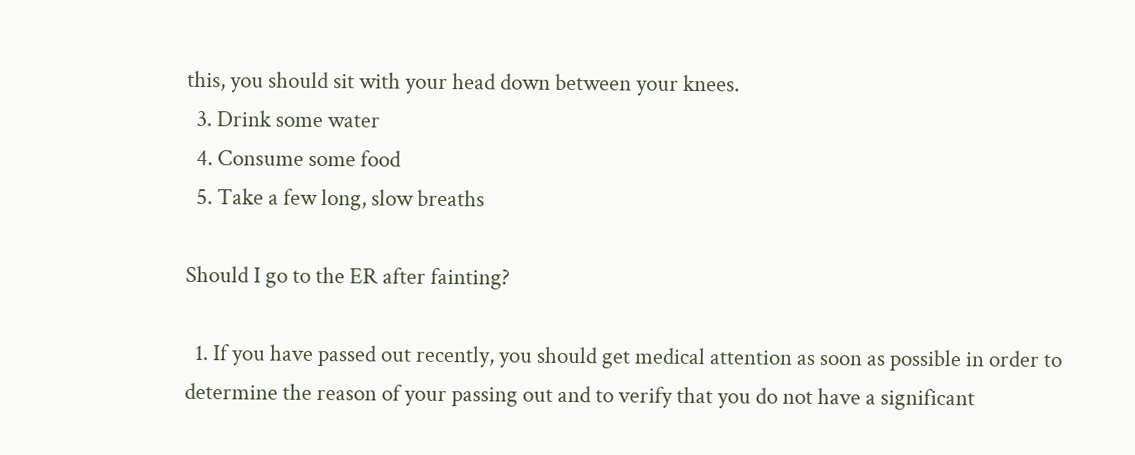this, you should sit with your head down between your knees.
  3. Drink some water
  4. Consume some food
  5. Take a few long, slow breaths

Should I go to the ER after fainting?

  1. If you have passed out recently, you should get medical attention as soon as possible in order to determine the reason of your passing out and to verify that you do not have a significant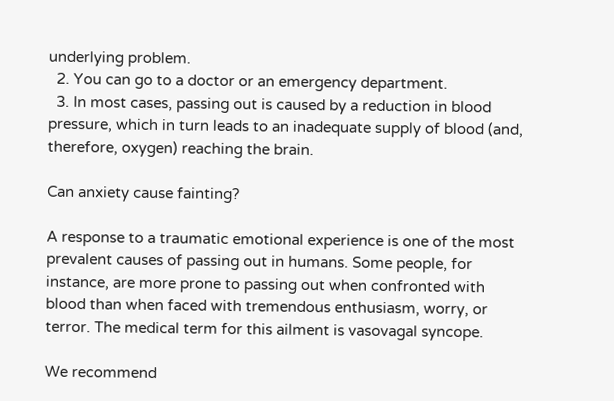underlying problem.
  2. You can go to a doctor or an emergency department.
  3. In most cases, passing out is caused by a reduction in blood pressure, which in turn leads to an inadequate supply of blood (and, therefore, oxygen) reaching the brain.

Can anxiety cause fainting?

A response to a traumatic emotional experience is one of the most prevalent causes of passing out in humans. Some people, for instance, are more prone to passing out when confronted with blood than when faced with tremendous enthusiasm, worry, or terror. The medical term for this ailment is vasovagal syncope.

We recommend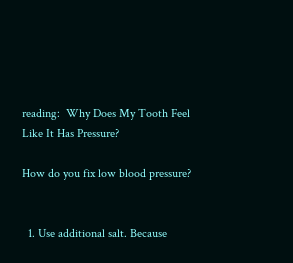reading:  Why Does My Tooth Feel Like It Has Pressure?

How do you fix low blood pressure?


  1. Use additional salt. Because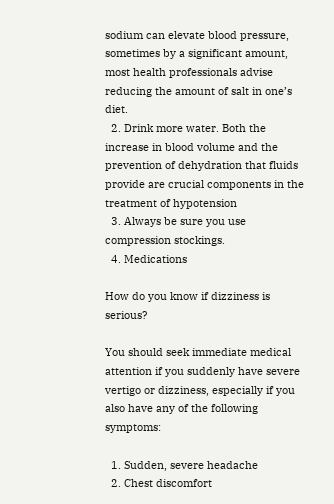sodium can elevate blood pressure, sometimes by a significant amount, most health professionals advise reducing the amount of salt in one’s diet.
  2. Drink more water. Both the increase in blood volume and the prevention of dehydration that fluids provide are crucial components in the treatment of hypotension
  3. Always be sure you use compression stockings.
  4. Medications

How do you know if dizziness is serious?

You should seek immediate medical attention if you suddenly have severe vertigo or dizziness, especially if you also have any of the following symptoms:

  1. Sudden, severe headache
  2. Chest discomfort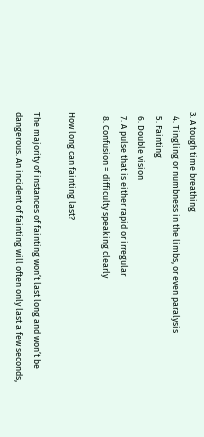3. A tough time breathing
  4. Tingling or numbness in the limbs, or even paralysis
  5. Fainting
  6. Double vision
  7. A pulse that is either rapid or irregular
  8. Confusion = difficulty speaking clearly

How long can fainting last?

The majority of instances of fainting won’t last long and won’t be dangerous. An incident of fainting will often only last a few seconds,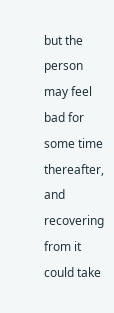but the person may feel bad for some time thereafter, and recovering from it could take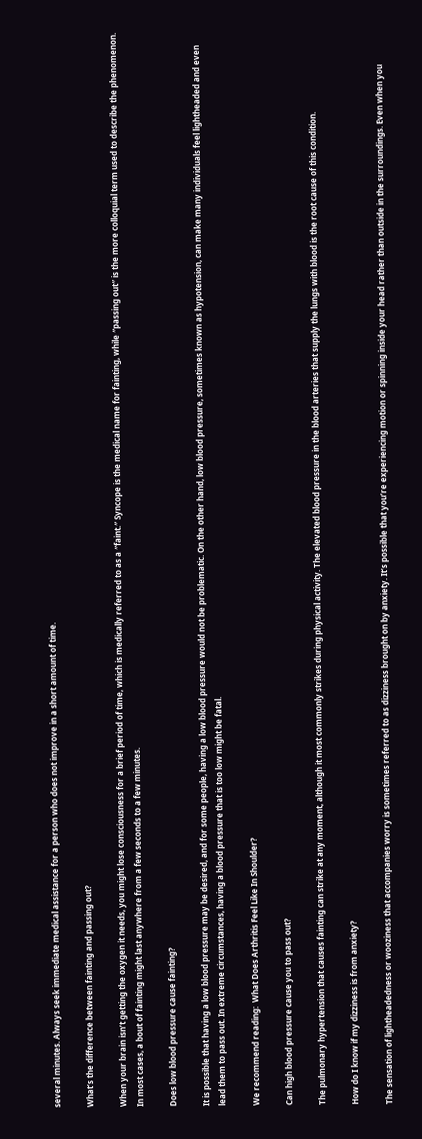several minutes. Always seek immediate medical assistance for a person who does not improve in a short amount of time.

What’s the difference between fainting and passing out?

When your brain isn’t getting the oxygen it needs, you might lose consciousness for a brief period of time, which is medically referred to as a ″faint.″ Syncope is the medical name for fainting, while ″passing out″ is the more colloquial term used to describe the phenomenon. In most cases, a bout of fainting might last anywhere from a few seconds to a few minutes.

Does low blood pressure cause fainting?

It is possible that having a low blood pressure may be desired, and for some people, having a low blood pressure would not be problematic. On the other hand, low blood pressure, sometimes known as hypotension, can make many individuals feel lightheaded and even lead them to pass out. In extreme circumstances, having a blood pressure that is too low might be fatal.

We recommend reading:  What Does Arthritis Feel Like In Shoulder?

Can high blood pressure cause you to pass out?

The pulmonary hypertension that causes fainting can strike at any moment, although it most commonly strikes during physical activity. The elevated blood pressure in the blood arteries that supply the lungs with blood is the root cause of this condition.

How do I know if my dizziness is from anxiety?

The sensation of lightheadedness or wooziness that accompanies worry is sometimes referred to as dizziness brought on by anxiety. It’s possible that you’re experiencing motion or spinning inside your head rather than outside in the surroundings. Even when you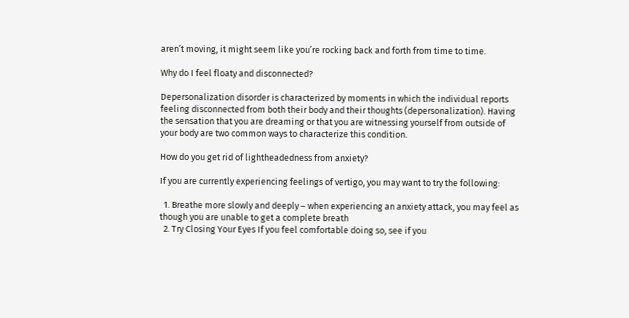aren’t moving, it might seem like you’re rocking back and forth from time to time.

Why do I feel floaty and disconnected?

Depersonalization disorder is characterized by moments in which the individual reports feeling disconnected from both their body and their thoughts (depersonalization). Having the sensation that you are dreaming or that you are witnessing yourself from outside of your body are two common ways to characterize this condition.

How do you get rid of lightheadedness from anxiety?

If you are currently experiencing feelings of vertigo, you may want to try the following:

  1. Breathe more slowly and deeply – when experiencing an anxiety attack, you may feel as though you are unable to get a complete breath
  2. Try Closing Your Eyes If you feel comfortable doing so, see if you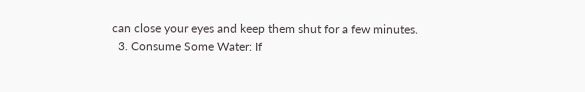can close your eyes and keep them shut for a few minutes.
  3. Consume Some Water: If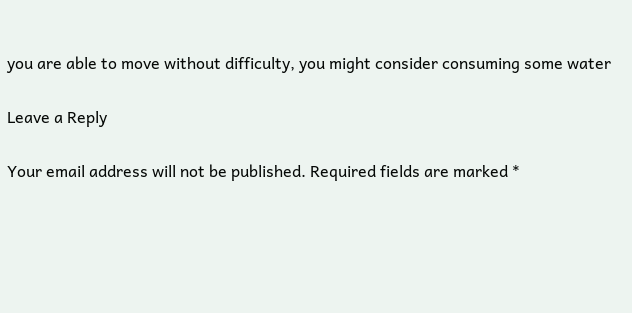you are able to move without difficulty, you might consider consuming some water

Leave a Reply

Your email address will not be published. Required fields are marked *